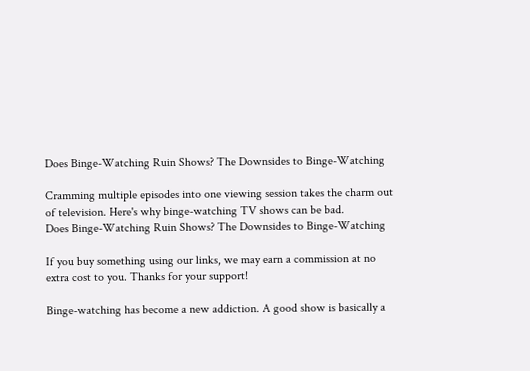Does Binge-Watching Ruin Shows? The Downsides to Binge-Watching

Cramming multiple episodes into one viewing session takes the charm out of television. Here's why binge-watching TV shows can be bad.
Does Binge-Watching Ruin Shows? The Downsides to Binge-Watching

If you buy something using our links, we may earn a commission at no extra cost to you. Thanks for your support!

Binge-watching has become a new addiction. A good show is basically a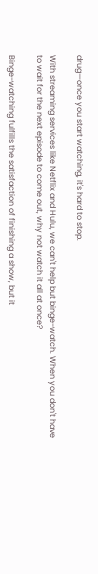drug—once you start watching, it's hard to stop.

With streaming services like Netflix and Hulu, we can't help but binge-watch. When you don't have to wait for the next episode to come out, why not watch it all at once?

Binge-watching fulfills the satisfaction of finishing a show, but it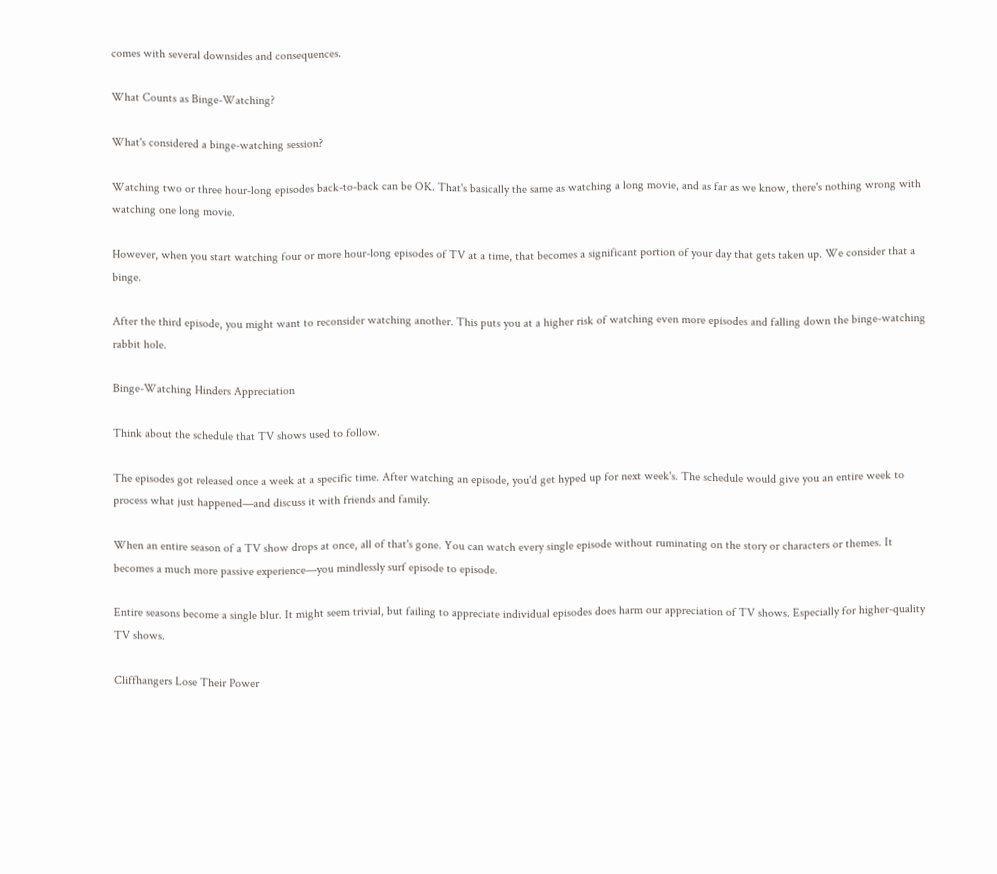comes with several downsides and consequences.

What Counts as Binge-Watching?

What's considered a binge-watching session?

Watching two or three hour-long episodes back-to-back can be OK. That's basically the same as watching a long movie, and as far as we know, there's nothing wrong with watching one long movie.

However, when you start watching four or more hour-long episodes of TV at a time, that becomes a significant portion of your day that gets taken up. We consider that a binge.

After the third episode, you might want to reconsider watching another. This puts you at a higher risk of watching even more episodes and falling down the binge-watching rabbit hole.

Binge-Watching Hinders Appreciation

Think about the schedule that TV shows used to follow.

The episodes got released once a week at a specific time. After watching an episode, you'd get hyped up for next week's. The schedule would give you an entire week to process what just happened—and discuss it with friends and family.

When an entire season of a TV show drops at once, all of that's gone. You can watch every single episode without ruminating on the story or characters or themes. It becomes a much more passive experience—you mindlessly surf episode to episode.

Entire seasons become a single blur. It might seem trivial, but failing to appreciate individual episodes does harm our appreciation of TV shows. Especially for higher-quality TV shows.

Cliffhangers Lose Their Power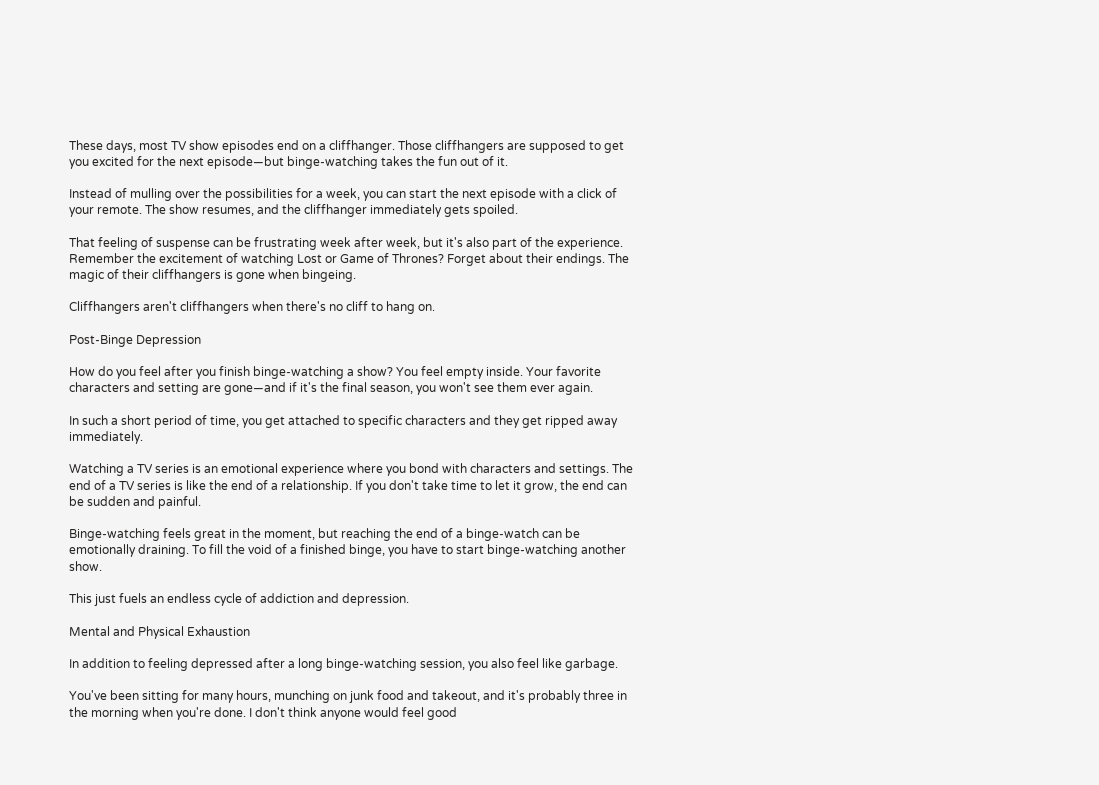These days, most TV show episodes end on a cliffhanger. Those cliffhangers are supposed to get you excited for the next episode—but binge-watching takes the fun out of it.

Instead of mulling over the possibilities for a week, you can start the next episode with a click of your remote. The show resumes, and the cliffhanger immediately gets spoiled.

That feeling of suspense can be frustrating week after week, but it's also part of the experience. Remember the excitement of watching Lost or Game of Thrones? Forget about their endings. The magic of their cliffhangers is gone when bingeing.

Cliffhangers aren't cliffhangers when there's no cliff to hang on.

Post-Binge Depression

How do you feel after you finish binge-watching a show? You feel empty inside. Your favorite characters and setting are gone—and if it's the final season, you won't see them ever again.

In such a short period of time, you get attached to specific characters and they get ripped away immediately.

Watching a TV series is an emotional experience where you bond with characters and settings. The end of a TV series is like the end of a relationship. If you don't take time to let it grow, the end can be sudden and painful.

Binge-watching feels great in the moment, but reaching the end of a binge-watch can be emotionally draining. To fill the void of a finished binge, you have to start binge-watching another show.

This just fuels an endless cycle of addiction and depression.

Mental and Physical Exhaustion

In addition to feeling depressed after a long binge-watching session, you also feel like garbage.

You've been sitting for many hours, munching on junk food and takeout, and it's probably three in the morning when you're done. I don't think anyone would feel good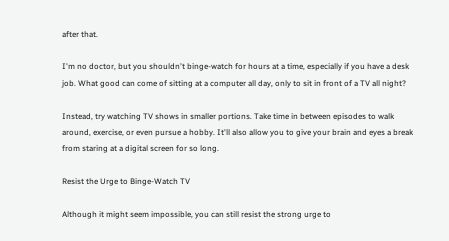after that.

I'm no doctor, but you shouldn't binge-watch for hours at a time, especially if you have a desk job. What good can come of sitting at a computer all day, only to sit in front of a TV all night?

Instead, try watching TV shows in smaller portions. Take time in between episodes to walk around, exercise, or even pursue a hobby. It'll also allow you to give your brain and eyes a break from staring at a digital screen for so long.

Resist the Urge to Binge-Watch TV

Although it might seem impossible, you can still resist the strong urge to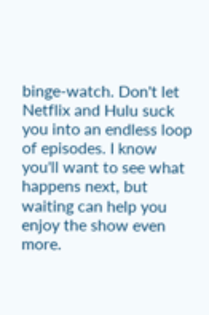binge-watch. Don't let Netflix and Hulu suck you into an endless loop of episodes. I know you'll want to see what happens next, but waiting can help you enjoy the show even more.